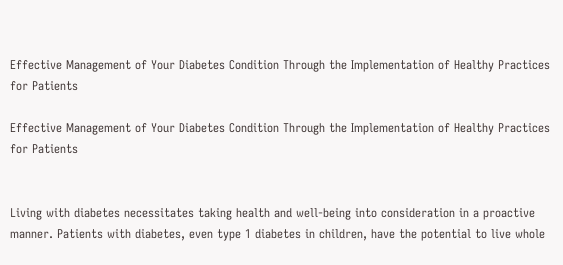Effective Management of Your Diabetes Condition Through the Implementation of Healthy Practices for Patients

Effective Management of Your Diabetes Condition Through the Implementation of Healthy Practices for Patients


Living with diabetes necessitates taking health and well-being into consideration in a proactive manner. Patients with diabetes, even type 1 diabetes in children, have the potential to live whole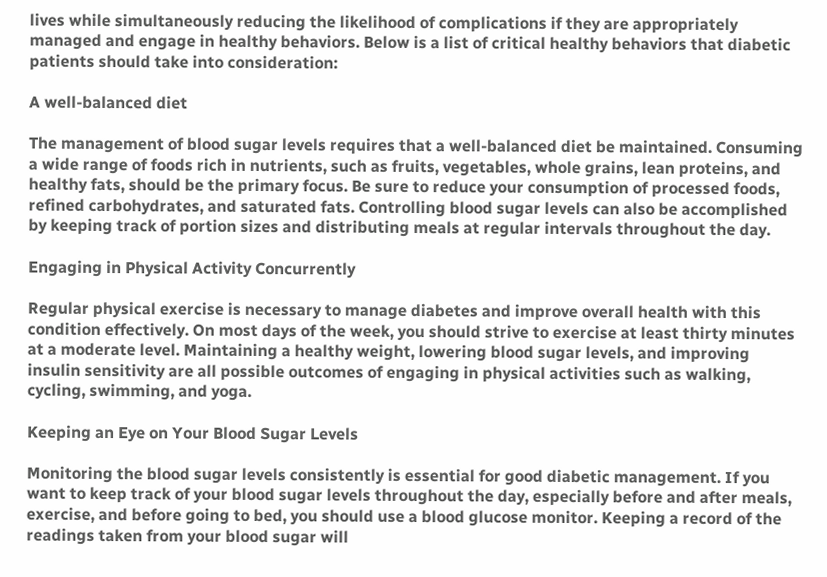lives while simultaneously reducing the likelihood of complications if they are appropriately managed and engage in healthy behaviors. Below is a list of critical healthy behaviors that diabetic patients should take into consideration:

A well-balanced diet

The management of blood sugar levels requires that a well-balanced diet be maintained. Consuming a wide range of foods rich in nutrients, such as fruits, vegetables, whole grains, lean proteins, and healthy fats, should be the primary focus. Be sure to reduce your consumption of processed foods, refined carbohydrates, and saturated fats. Controlling blood sugar levels can also be accomplished by keeping track of portion sizes and distributing meals at regular intervals throughout the day.

Engaging in Physical Activity Concurrently

Regular physical exercise is necessary to manage diabetes and improve overall health with this condition effectively. On most days of the week, you should strive to exercise at least thirty minutes at a moderate level. Maintaining a healthy weight, lowering blood sugar levels, and improving insulin sensitivity are all possible outcomes of engaging in physical activities such as walking, cycling, swimming, and yoga.

Keeping an Eye on Your Blood Sugar Levels

Monitoring the blood sugar levels consistently is essential for good diabetic management. If you want to keep track of your blood sugar levels throughout the day, especially before and after meals, exercise, and before going to bed, you should use a blood glucose monitor. Keeping a record of the readings taken from your blood sugar will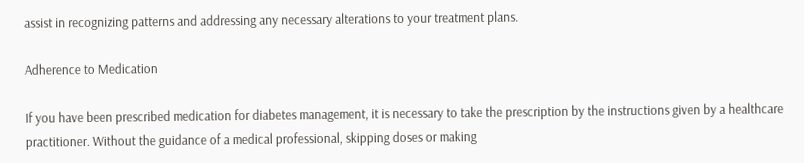assist in recognizing patterns and addressing any necessary alterations to your treatment plans.

Adherence to Medication

If you have been prescribed medication for diabetes management, it is necessary to take the prescription by the instructions given by a healthcare practitioner. Without the guidance of a medical professional, skipping doses or making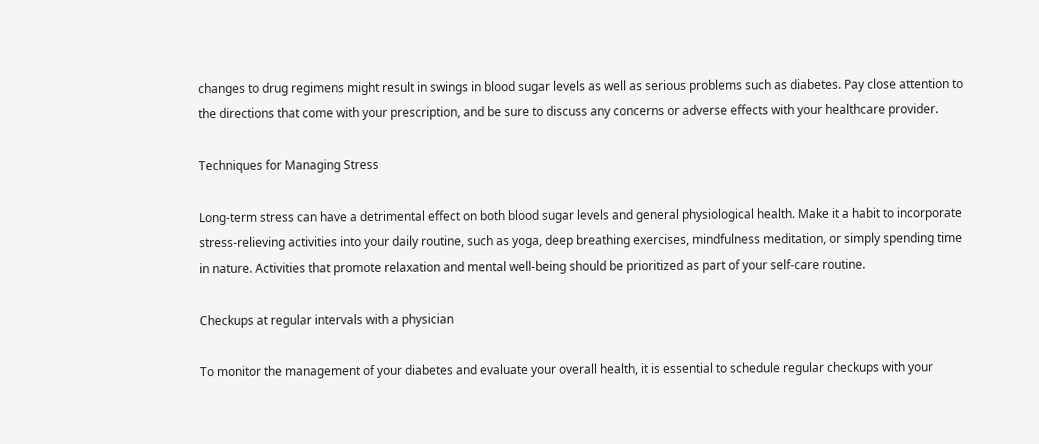changes to drug regimens might result in swings in blood sugar levels as well as serious problems such as diabetes. Pay close attention to the directions that come with your prescription, and be sure to discuss any concerns or adverse effects with your healthcare provider.

Techniques for Managing Stress

Long-term stress can have a detrimental effect on both blood sugar levels and general physiological health. Make it a habit to incorporate stress-relieving activities into your daily routine, such as yoga, deep breathing exercises, mindfulness meditation, or simply spending time in nature. Activities that promote relaxation and mental well-being should be prioritized as part of your self-care routine.

Checkups at regular intervals with a physician

To monitor the management of your diabetes and evaluate your overall health, it is essential to schedule regular checkups with your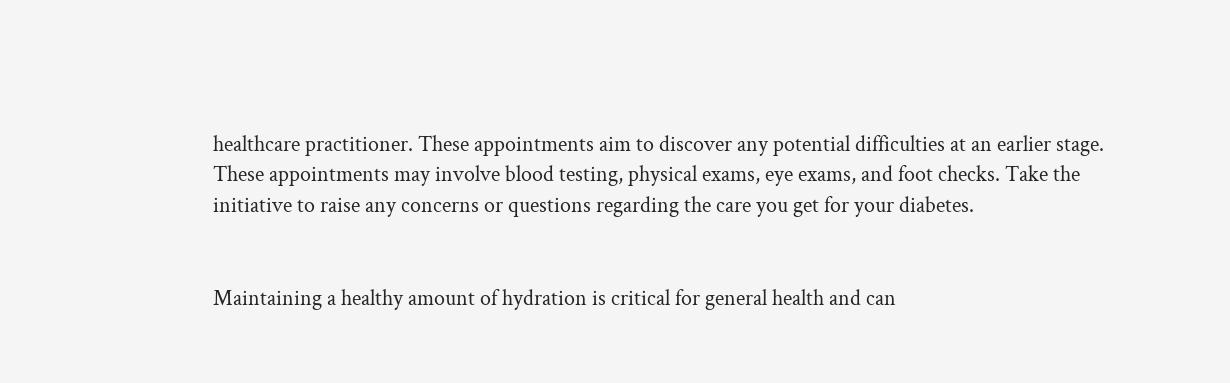healthcare practitioner. These appointments aim to discover any potential difficulties at an earlier stage. These appointments may involve blood testing, physical exams, eye exams, and foot checks. Take the initiative to raise any concerns or questions regarding the care you get for your diabetes.


Maintaining a healthy amount of hydration is critical for general health and can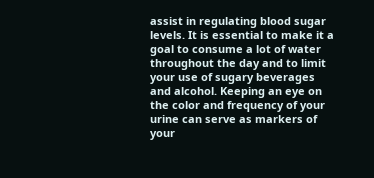assist in regulating blood sugar levels. It is essential to make it a goal to consume a lot of water throughout the day and to limit your use of sugary beverages and alcohol. Keeping an eye on the color and frequency of your urine can serve as markers of your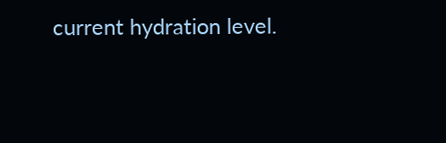current hydration level.